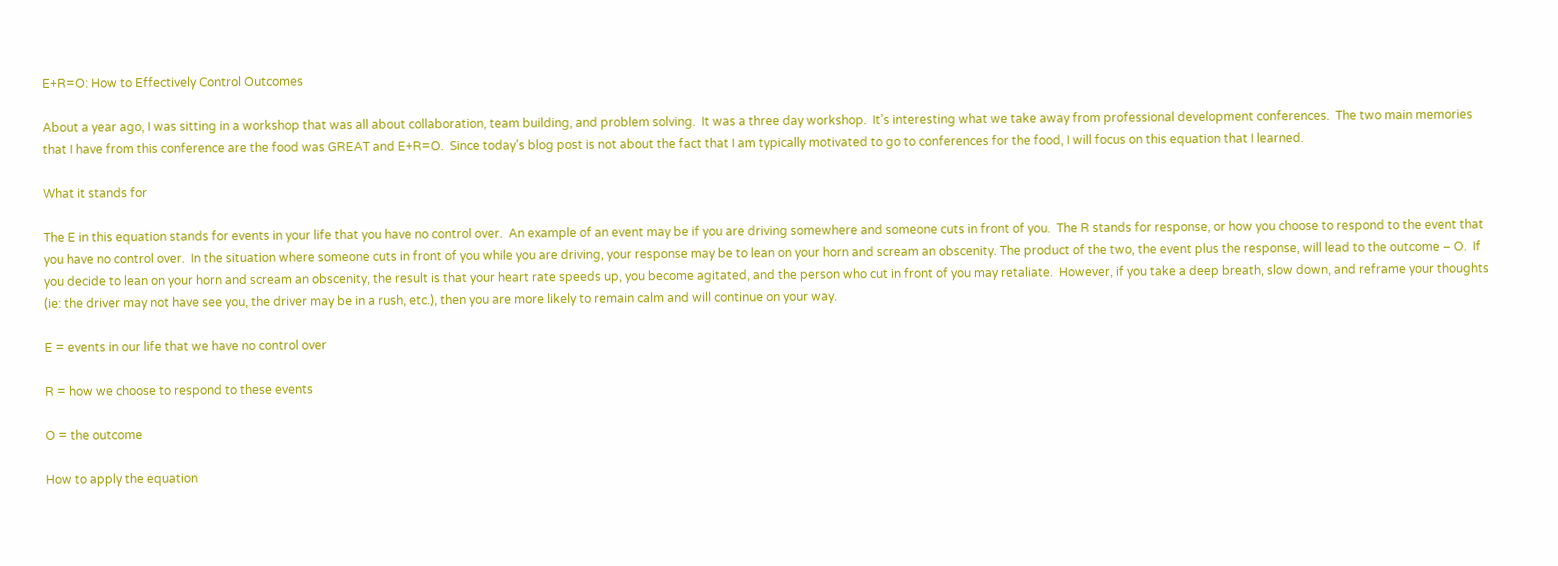E+R=O: How to Effectively Control Outcomes

About a year ago, I was sitting in a workshop that was all about collaboration, team building, and problem solving.  It was a three day workshop.  It’s interesting what we take away from professional development conferences.  The two main memories that I have from this conference are the food was GREAT and E+R=O.  Since today’s blog post is not about the fact that I am typically motivated to go to conferences for the food, I will focus on this equation that I learned.

What it stands for

The E in this equation stands for events in your life that you have no control over.  An example of an event may be if you are driving somewhere and someone cuts in front of you.  The R stands for response, or how you choose to respond to the event that you have no control over.  In the situation where someone cuts in front of you while you are driving, your response may be to lean on your horn and scream an obscenity. The product of the two, the event plus the response, will lead to the outcome – O.  If you decide to lean on your horn and scream an obscenity, the result is that your heart rate speeds up, you become agitated, and the person who cut in front of you may retaliate.  However, if you take a deep breath, slow down, and reframe your thoughts (ie: the driver may not have see you, the driver may be in a rush, etc.), then you are more likely to remain calm and will continue on your way.

E = events in our life that we have no control over

R = how we choose to respond to these events

O = the outcome

How to apply the equation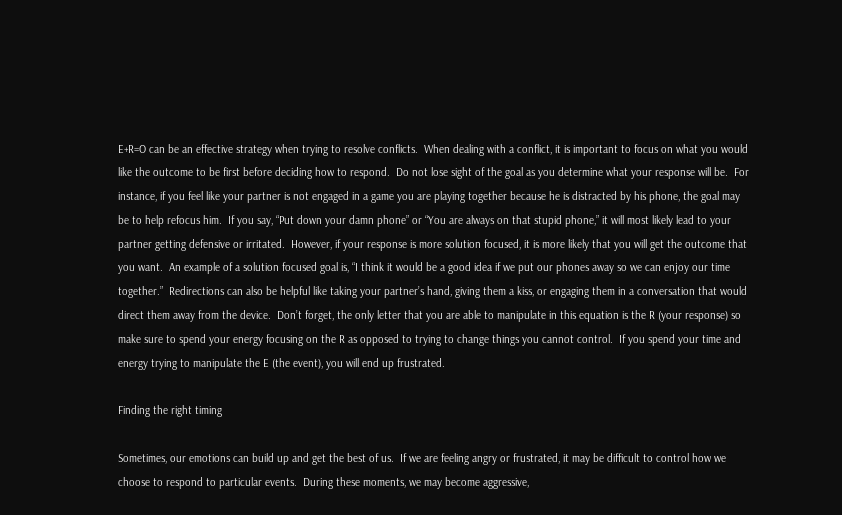E+R=O can be an effective strategy when trying to resolve conflicts.  When dealing with a conflict, it is important to focus on what you would like the outcome to be first before deciding how to respond.  Do not lose sight of the goal as you determine what your response will be.  For instance, if you feel like your partner is not engaged in a game you are playing together because he is distracted by his phone, the goal may be to help refocus him.  If you say, “Put down your damn phone” or “You are always on that stupid phone,” it will most likely lead to your partner getting defensive or irritated.  However, if your response is more solution focused, it is more likely that you will get the outcome that you want.  An example of a solution focused goal is, “I think it would be a good idea if we put our phones away so we can enjoy our time together.”  Redirections can also be helpful like taking your partner’s hand, giving them a kiss, or engaging them in a conversation that would direct them away from the device.  Don’t forget, the only letter that you are able to manipulate in this equation is the R (your response) so make sure to spend your energy focusing on the R as opposed to trying to change things you cannot control.  If you spend your time and energy trying to manipulate the E (the event), you will end up frustrated.

Finding the right timing

Sometimes, our emotions can build up and get the best of us.  If we are feeling angry or frustrated, it may be difficult to control how we choose to respond to particular events.  During these moments, we may become aggressive,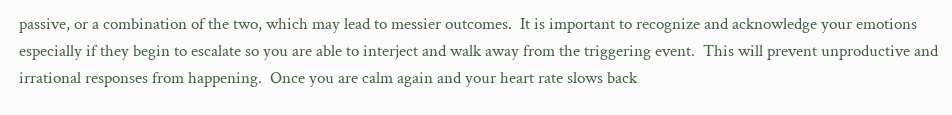passive, or a combination of the two, which may lead to messier outcomes.  It is important to recognize and acknowledge your emotions especially if they begin to escalate so you are able to interject and walk away from the triggering event.  This will prevent unproductive and irrational responses from happening.  Once you are calm again and your heart rate slows back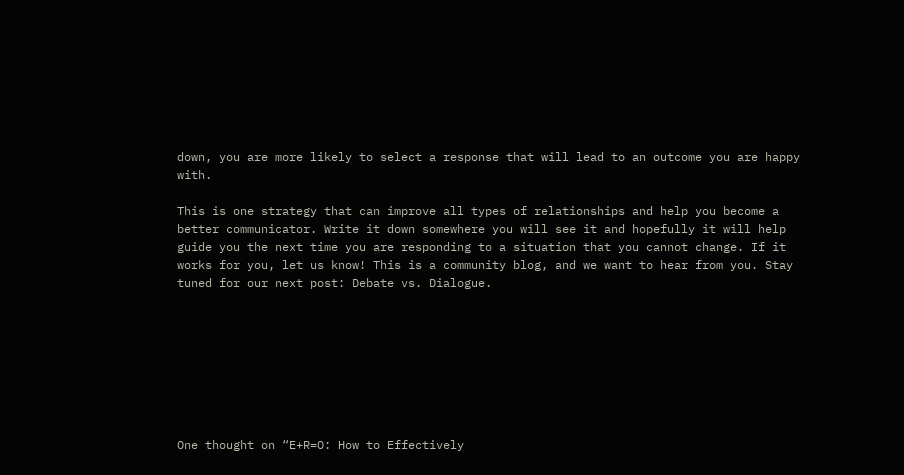down, you are more likely to select a response that will lead to an outcome you are happy with.

This is one strategy that can improve all types of relationships and help you become a better communicator. Write it down somewhere you will see it and hopefully it will help guide you the next time you are responding to a situation that you cannot change. If it works for you, let us know! This is a community blog, and we want to hear from you. Stay tuned for our next post: Debate vs. Dialogue.








One thought on “E+R=O: How to Effectively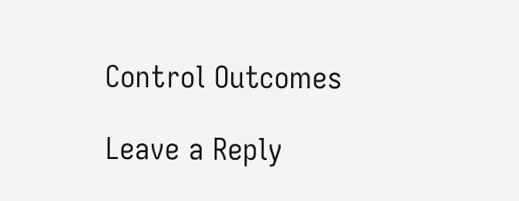Control Outcomes

Leave a Reply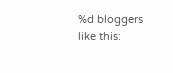%d bloggers like this: